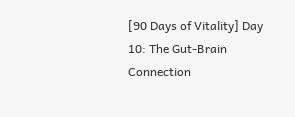[90 Days of Vitality] Day 10: The Gut-Brain Connection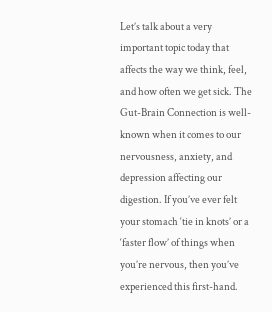Let’s talk about a very important topic today that affects the way we think, feel, and how often we get sick. The Gut-Brain Connection is well-known when it comes to our nervousness, anxiety, and depression affecting our digestion. If you’ve ever felt your stomach ‘tie in knots’ or a ‘faster flow’ of things when you’re nervous, then you’ve experienced this first-hand.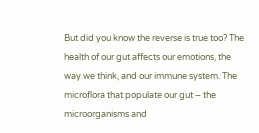But did you know the reverse is true too? The health of our gut affects our emotions, the way we think, and our immune system. The microflora that populate our gut – the microorganisms and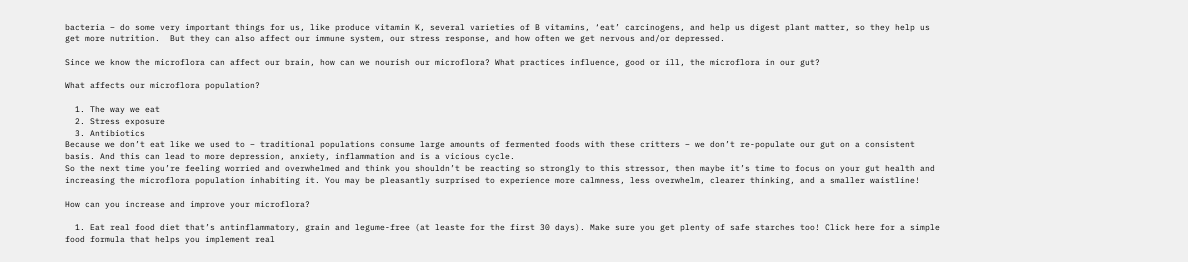bacteria – do some very important things for us, like produce vitamin K, several varieties of B vitamins, ‘eat’ carcinogens, and help us digest plant matter, so they help us get more nutrition.  But they can also affect our immune system, our stress response, and how often we get nervous and/or depressed.

Since we know the microflora can affect our brain, how can we nourish our microflora? What practices influence, good or ill, the microflora in our gut?

What affects our microflora population?

  1. The way we eat
  2. Stress exposure
  3. Antibiotics
Because we don’t eat like we used to – traditional populations consume large amounts of fermented foods with these critters – we don’t re-populate our gut on a consistent basis. And this can lead to more depression, anxiety, inflammation and is a vicious cycle.
So the next time you’re feeling worried and overwhelmed and think you shouldn’t be reacting so strongly to this stressor, then maybe it’s time to focus on your gut health and increasing the microflora population inhabiting it. You may be pleasantly surprised to experience more calmness, less overwhelm, clearer thinking, and a smaller waistline!

How can you increase and improve your microflora?

  1. Eat real food diet that’s antinflammatory, grain and legume-free (at leaste for the first 30 days). Make sure you get plenty of safe starches too! Click here for a simple food formula that helps you implement real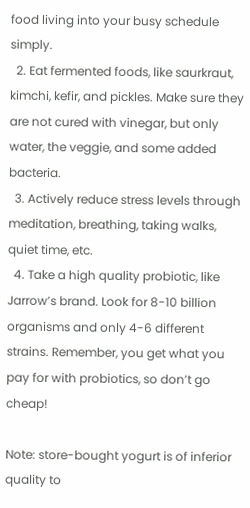food living into your busy schedule simply.
  2. Eat fermented foods, like saurkraut, kimchi, kefir, and pickles. Make sure they are not cured with vinegar, but only water, the veggie, and some added bacteria.
  3. Actively reduce stress levels through meditation, breathing, taking walks, quiet time, etc.
  4. Take a high quality probiotic, like Jarrow’s brand. Look for 8-10 billion organisms and only 4-6 different strains. Remember, you get what you pay for with probiotics, so don’t go cheap!

Note: store-bought yogurt is of inferior quality to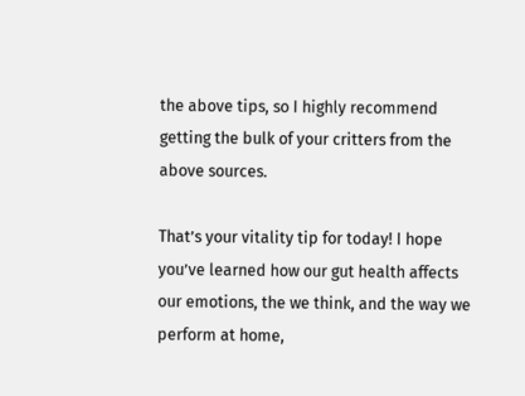the above tips, so I highly recommend getting the bulk of your critters from the above sources.

That’s your vitality tip for today! I hope you’ve learned how our gut health affects our emotions, the we think, and the way we perform at home,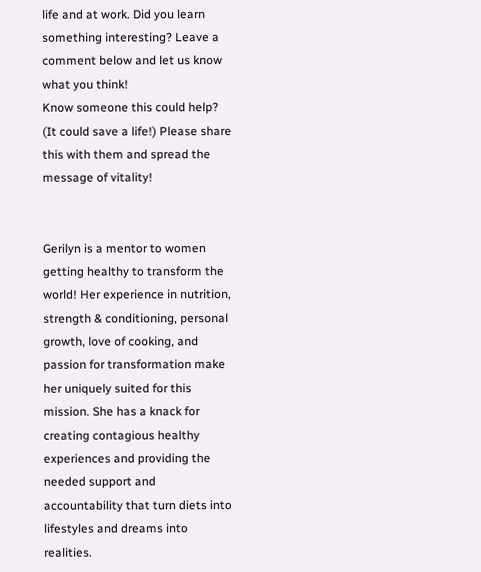life and at work. Did you learn something interesting? Leave a comment below and let us know what you think!
Know someone this could help? (It could save a life!) Please share this with them and spread the message of vitality!


Gerilyn is a mentor to women getting healthy to transform the world! Her experience in nutrition, strength & conditioning, personal growth, love of cooking, and passion for transformation make her uniquely suited for this mission. She has a knack for creating contagious healthy experiences and providing the needed support and accountability that turn diets into lifestyles and dreams into realities.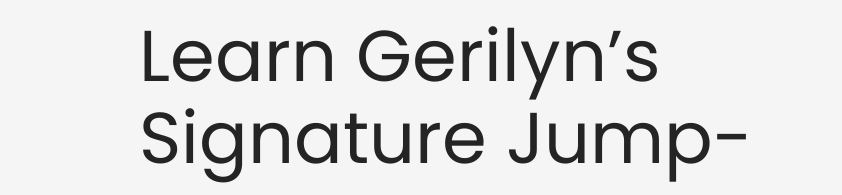Learn Gerilyn’s Signature Jump-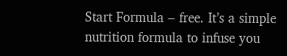Start Formula – free. It’s a simple nutrition formula to infuse you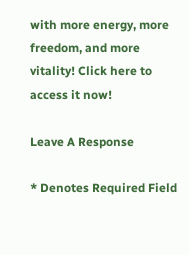with more energy, more freedom, and more vitality! Click here to access it now!

Leave A Response

* Denotes Required Field